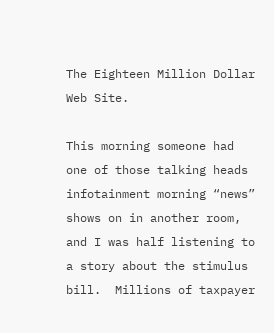The Eighteen Million Dollar Web Site.

This morning someone had one of those talking heads infotainment morning “news” shows on in another room, and I was half listening to a story about the stimulus bill.  Millions of taxpayer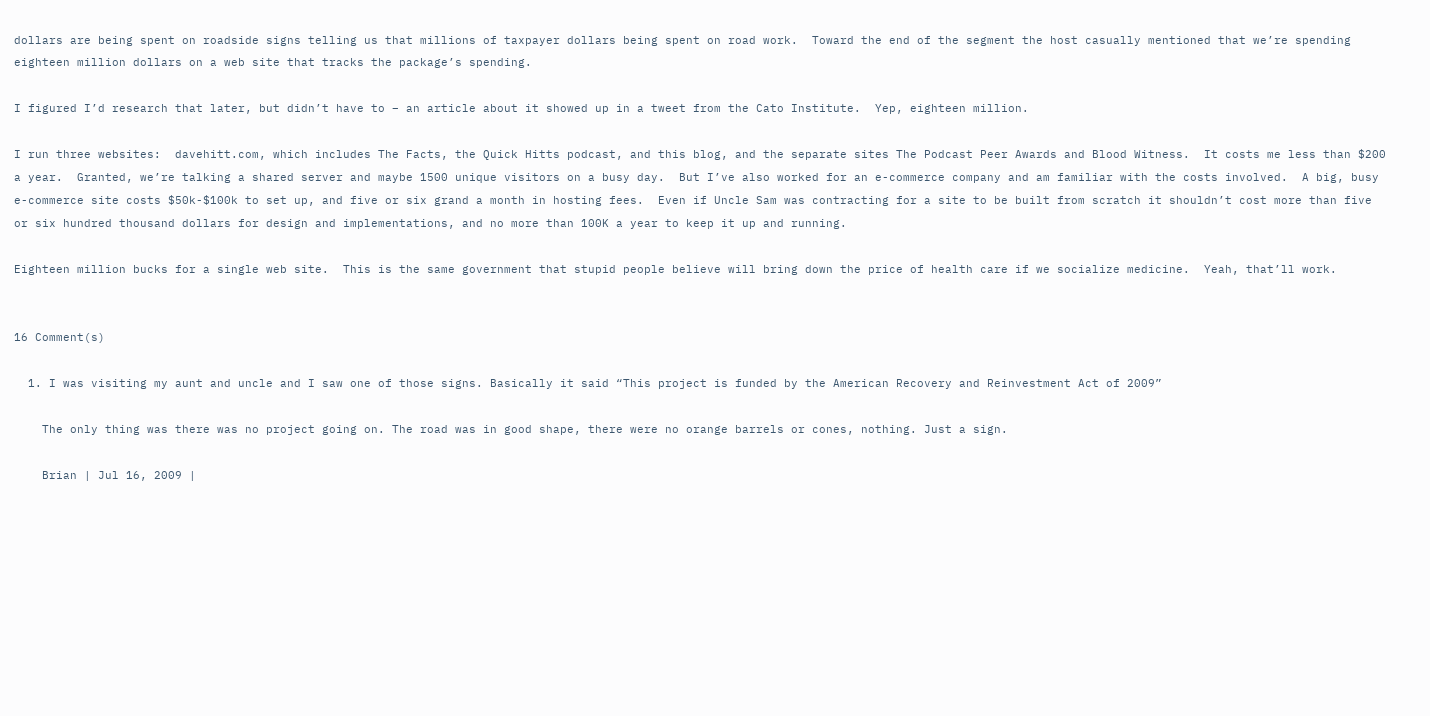dollars are being spent on roadside signs telling us that millions of taxpayer dollars being spent on road work.  Toward the end of the segment the host casually mentioned that we’re spending eighteen million dollars on a web site that tracks the package’s spending.

I figured I’d research that later, but didn’t have to – an article about it showed up in a tweet from the Cato Institute.  Yep, eighteen million.

I run three websites:  davehitt.com, which includes The Facts, the Quick Hitts podcast, and this blog, and the separate sites The Podcast Peer Awards and Blood Witness.  It costs me less than $200 a year.  Granted, we’re talking a shared server and maybe 1500 unique visitors on a busy day.  But I’ve also worked for an e-commerce company and am familiar with the costs involved.  A big, busy e-commerce site costs $50k-$100k to set up, and five or six grand a month in hosting fees.  Even if Uncle Sam was contracting for a site to be built from scratch it shouldn’t cost more than five or six hundred thousand dollars for design and implementations, and no more than 100K a year to keep it up and running.

Eighteen million bucks for a single web site.  This is the same government that stupid people believe will bring down the price of health care if we socialize medicine.  Yeah, that’ll work.


16 Comment(s)

  1. I was visiting my aunt and uncle and I saw one of those signs. Basically it said “This project is funded by the American Recovery and Reinvestment Act of 2009”

    The only thing was there was no project going on. The road was in good shape, there were no orange barrels or cones, nothing. Just a sign.

    Brian | Jul 16, 2009 |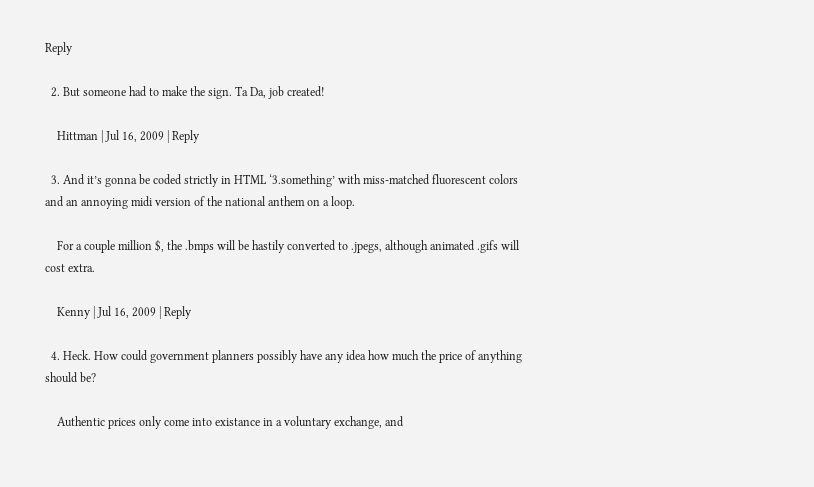Reply

  2. But someone had to make the sign. Ta Da, job created!

    Hittman | Jul 16, 2009 | Reply

  3. And it’s gonna be coded strictly in HTML ‘3.something’ with miss-matched fluorescent colors and an annoying midi version of the national anthem on a loop.

    For a couple million $, the .bmps will be hastily converted to .jpegs, although animated .gifs will cost extra.

    Kenny | Jul 16, 2009 | Reply

  4. Heck. How could government planners possibly have any idea how much the price of anything should be?

    Authentic prices only come into existance in a voluntary exchange, and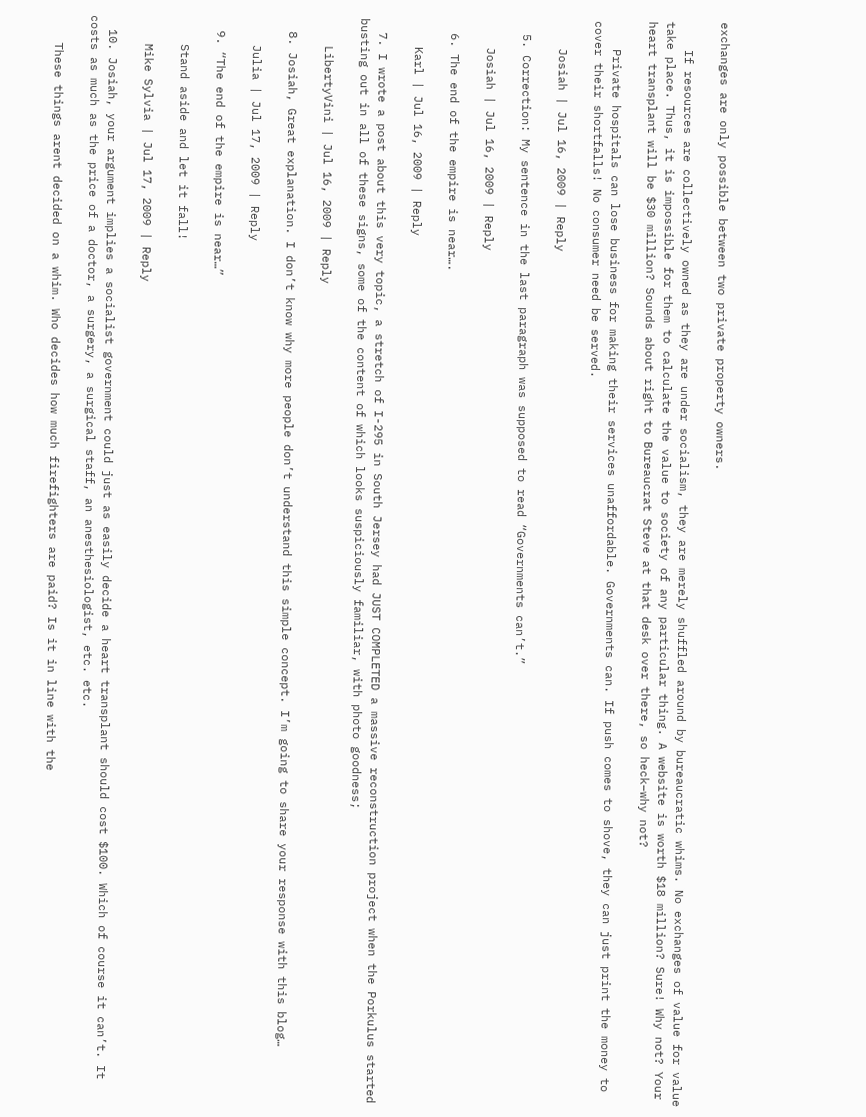exchanges are only possible between two private property owners.

    If resources are collectively owned as they are under socialism, they are merely shuffled around by bureaucratic whims. No exchanges of value for value take place. Thus, it is impossible for them to calculate the value to society of any particular thing. A website is worth $18 million? Sure! Why not? Your heart transplant will be $30 million? Sounds about right to Bureaucrat Steve at that desk over there, so heck–why not?

    Private hospitals can lose business for making their services unaffordable. Governments can. If push comes to shove, they can just print the money to cover their shortfalls! No consumer need be served.

    Josiah | Jul 16, 2009 | Reply

  5. Correction: My sentence in the last paragraph was supposed to read “Governments can’t.”

    Josiah | Jul 16, 2009 | Reply

  6. The end of the empire is near….

    Karl | Jul 16, 2009 | Reply

  7. I wrote a post about this very topic, a stretch of I-295 in South Jersey had JUST COMPLETED a massive reconstruction project when the Porkulus started busting out in all of these signs, some of the content of which looks suspiciously familiar, with photo goodness;

    LibertyVini | Jul 16, 2009 | Reply

  8. Josiah, Great explanation. I don’t know why more people don’t understand this simple concept. I’m going to share your response with this blog…

    Julia | Jul 17, 2009 | Reply

  9. “The end of the empire is near…”

    Stand aside and let it fall!

    Mike Sylvia | Jul 17, 2009 | Reply

  10. Josiah, your argument implies a socialist government could just as easily decide a heart transplant should cost $100. Which of course it can’t. It costs as much as the price of a doctor, a surgery, a surgical staff, an anesthesiologist, etc. etc.

    These things arent decided on a whim. Who decides how much firefighters are paid? Is it in line with the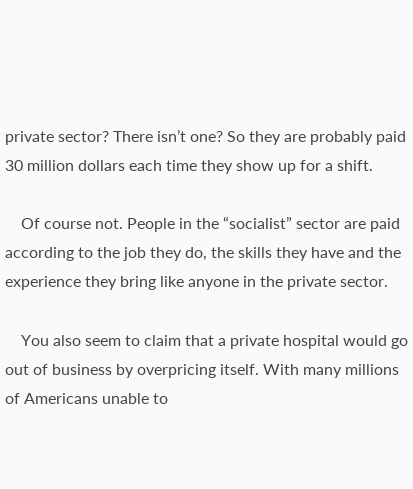private sector? There isn’t one? So they are probably paid 30 million dollars each time they show up for a shift.

    Of course not. People in the “socialist” sector are paid according to the job they do, the skills they have and the experience they bring like anyone in the private sector.

    You also seem to claim that a private hospital would go out of business by overpricing itself. With many millions of Americans unable to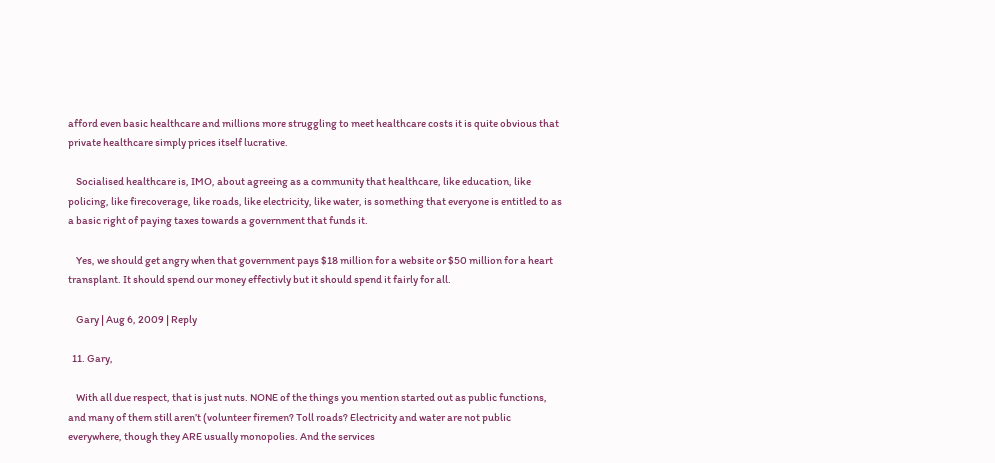afford even basic healthcare and millions more struggling to meet healthcare costs it is quite obvious that private healthcare simply prices itself lucrative.

    Socialised healthcare is, IMO, about agreeing as a community that healthcare, like education, like policing, like firecoverage, like roads, like electricity, like water, is something that everyone is entitled to as a basic right of paying taxes towards a government that funds it.

    Yes, we should get angry when that government pays $18 million for a website or $50 million for a heart transplant. It should spend our money effectivly but it should spend it fairly for all.

    Gary | Aug 6, 2009 | Reply

  11. Gary,

    With all due respect, that is just nuts. NONE of the things you mention started out as public functions, and many of them still aren’t (volunteer firemen? Toll roads? Electricity and water are not public everywhere, though they ARE usually monopolies. And the services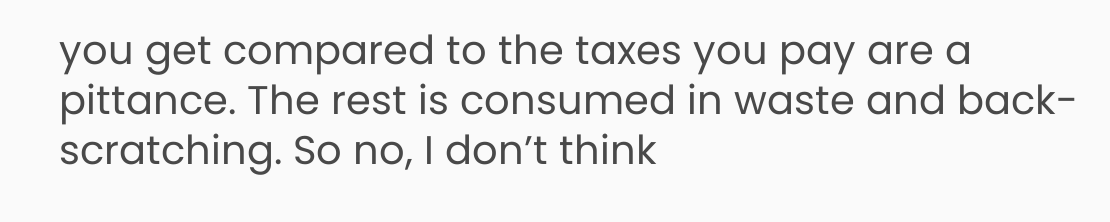you get compared to the taxes you pay are a pittance. The rest is consumed in waste and back-scratching. So no, I don’t think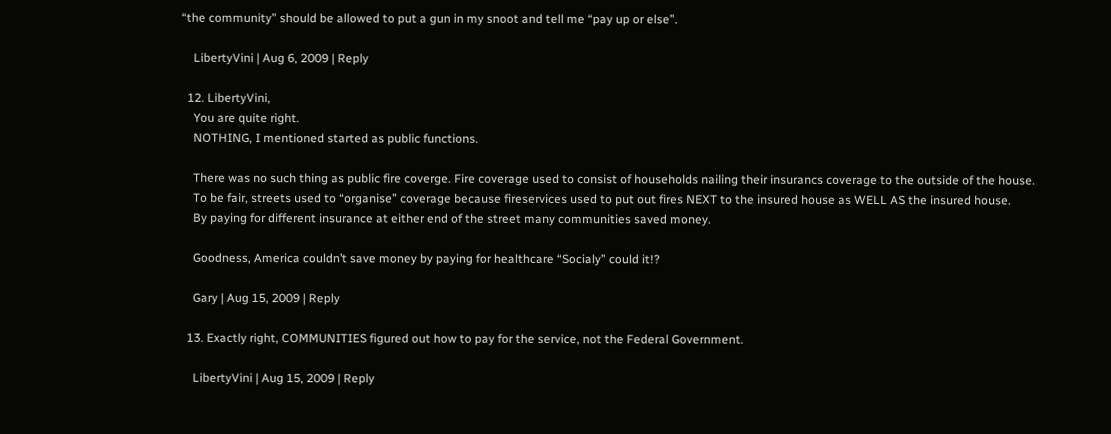“the community” should be allowed to put a gun in my snoot and tell me “pay up or else”.

    LibertyVini | Aug 6, 2009 | Reply

  12. LibertyVini,
    You are quite right.
    NOTHING, I mentioned started as public functions.

    There was no such thing as public fire coverge. Fire coverage used to consist of households nailing their insurancs coverage to the outside of the house.
    To be fair, streets used to “organise” coverage because fireservices used to put out fires NEXT to the insured house as WELL AS the insured house.
    By paying for different insurance at either end of the street many communities saved money.

    Goodness, America couldn’t save money by paying for healthcare “Socialy” could it!?

    Gary | Aug 15, 2009 | Reply

  13. Exactly right, COMMUNITIES figured out how to pay for the service, not the Federal Government.

    LibertyVini | Aug 15, 2009 | Reply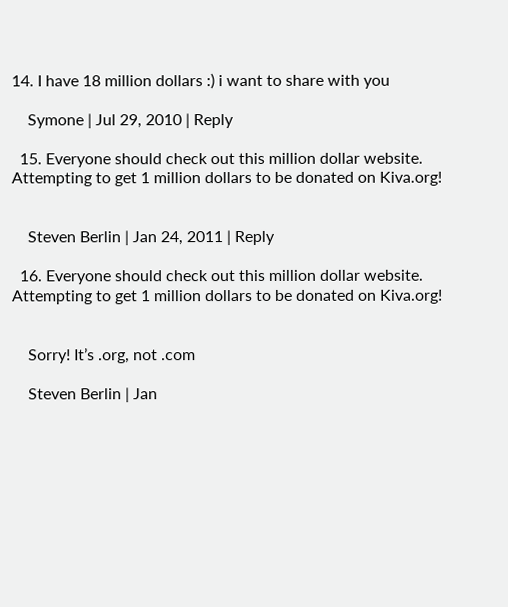14. I have 18 million dollars :) i want to share with you

    Symone | Jul 29, 2010 | Reply

  15. Everyone should check out this million dollar website. Attempting to get 1 million dollars to be donated on Kiva.org!


    Steven Berlin | Jan 24, 2011 | Reply

  16. Everyone should check out this million dollar website. Attempting to get 1 million dollars to be donated on Kiva.org!


    Sorry! It’s .org, not .com

    Steven Berlin | Jan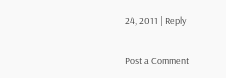24, 2011 | Reply

Post a Comment